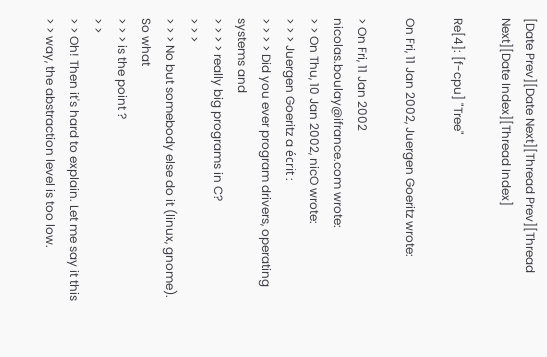[Date Prev][Date Next][Thread Prev][Thread Next][Date Index][Thread Index]

Re[4]: [f-cpu] "Tree"

On Fri, 11 Jan 2002, Juergen Goeritz wrote:

> On Fri, 11 Jan 2002 nicolas.boulay@ifrance.com wrote:
> > On Thu, 10 Jan 2002, nicO wrote:
> > > Juergen Goeritz a écrit :
> > > > Did you ever program drivers, operating systems and
> > > > really big programs in C?
> > >
> > > No but somebody else do it (linux, gnome). So what
> > > is the point ?
> >
> > Oh! Then it's hard to explain. Let me say it this
> > way, the abstraction level is too low.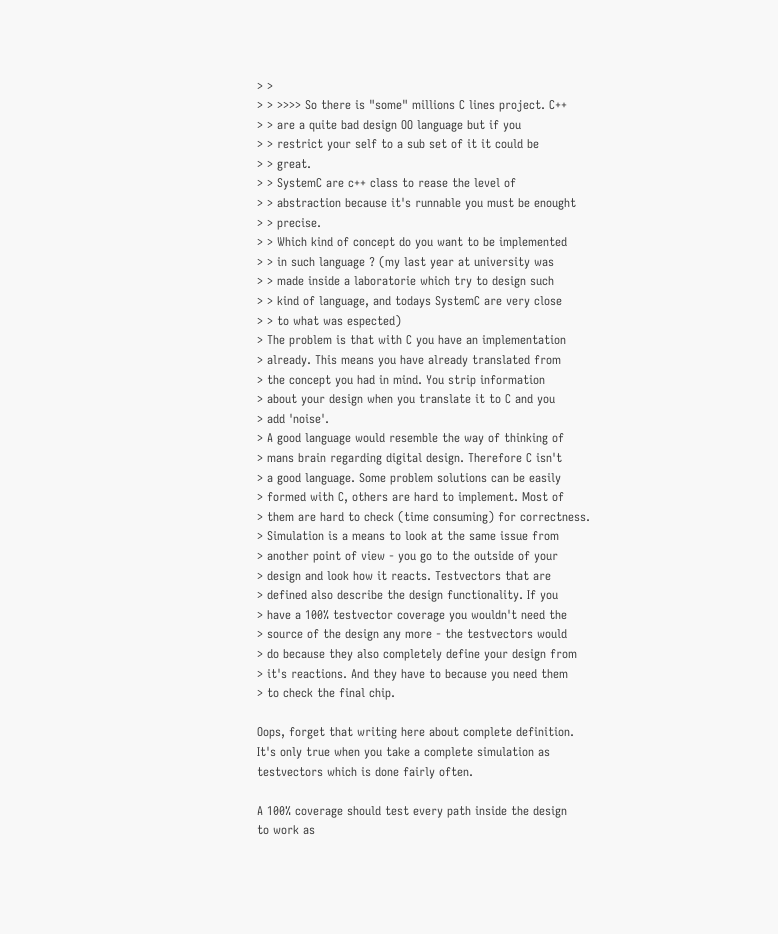> >
> > >>>> So there is "some" millions C lines project. C++
> > are a quite bad design OO language but if you
> > restrict your self to a sub set of it it could be
> > great.
> > SystemC are c++ class to rease the level of
> > abstraction because it's runnable you must be enought
> > precise.
> > Which kind of concept do you want to be implemented
> > in such language ? (my last year at university was
> > made inside a laboratorie which try to design such
> > kind of language, and todays SystemC are very close
> > to what was espected)
> The problem is that with C you have an implementation
> already. This means you have already translated from
> the concept you had in mind. You strip information
> about your design when you translate it to C and you
> add 'noise'.
> A good language would resemble the way of thinking of
> mans brain regarding digital design. Therefore C isn't
> a good language. Some problem solutions can be easily
> formed with C, others are hard to implement. Most of
> them are hard to check (time consuming) for correctness.
> Simulation is a means to look at the same issue from
> another point of view - you go to the outside of your
> design and look how it reacts. Testvectors that are
> defined also describe the design functionality. If you
> have a 100% testvector coverage you wouldn't need the
> source of the design any more - the testvectors would
> do because they also completely define your design from
> it's reactions. And they have to because you need them
> to check the final chip.

Oops, forget that writing here about complete definition.
It's only true when you take a complete simulation as
testvectors which is done fairly often.

A 100% coverage should test every path inside the design
to work as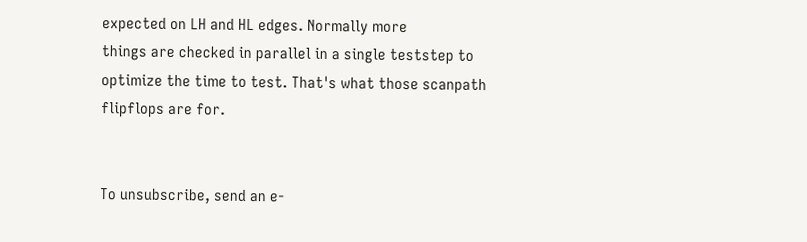expected on LH and HL edges. Normally more
things are checked in parallel in a single teststep to
optimize the time to test. That's what those scanpath
flipflops are for.


To unsubscribe, send an e-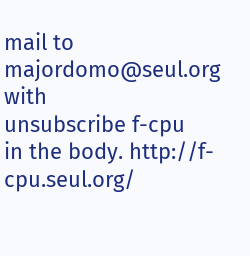mail to majordomo@seul.org with
unsubscribe f-cpu       in the body. http://f-cpu.seul.org/